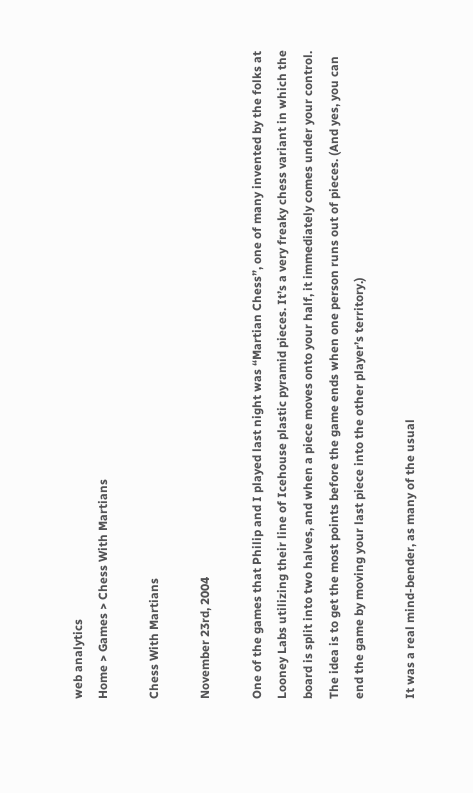web analytics
Home > Games > Chess With Martians

Chess With Martians

November 23rd, 2004

One of the games that Philip and I played last night was “Martian Chess”, one of many invented by the folks at Looney Labs utilizing their line of Icehouse plastic pyramid pieces. It’s a very freaky chess variant in which the board is split into two halves, and when a piece moves onto your half, it immediately comes under your control. The idea is to get the most points before the game ends when one person runs out of pieces. (And yes, you can end the game by moving your last piece into the other player’s territory.)

It was a real mind-bender, as many of the usual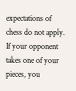expectations of chess do not apply. If your opponent takes one of your pieces, you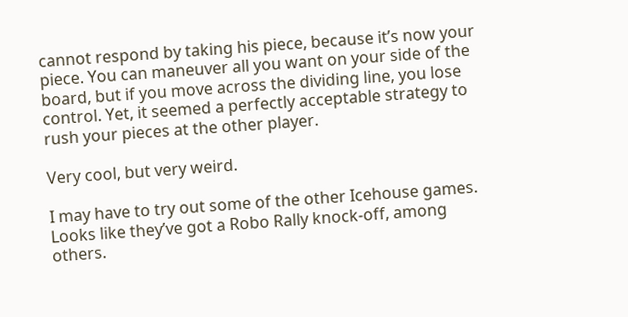cannot respond by taking his piece, because it’s now your piece. You can maneuver all you want on your side of the board, but if you move across the dividing line, you lose control. Yet, it seemed a perfectly acceptable strategy to rush your pieces at the other player.

Very cool, but very weird.

I may have to try out some of the other Icehouse games. Looks like they’ve got a Robo Rally knock-off, among others.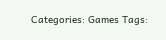Categories: Games Tags: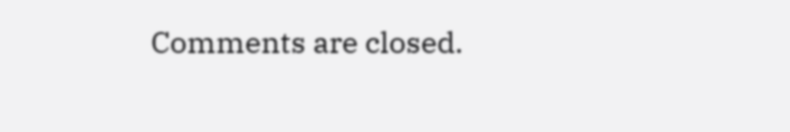Comments are closed.